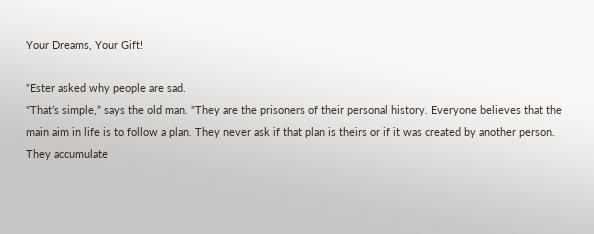Your Dreams, Your Gift!

“Ester asked why people are sad.
“That’s simple,” says the old man. “They are the prisoners of their personal history. Everyone believes that the main aim in life is to follow a plan. They never ask if that plan is theirs or if it was created by another person. They accumulate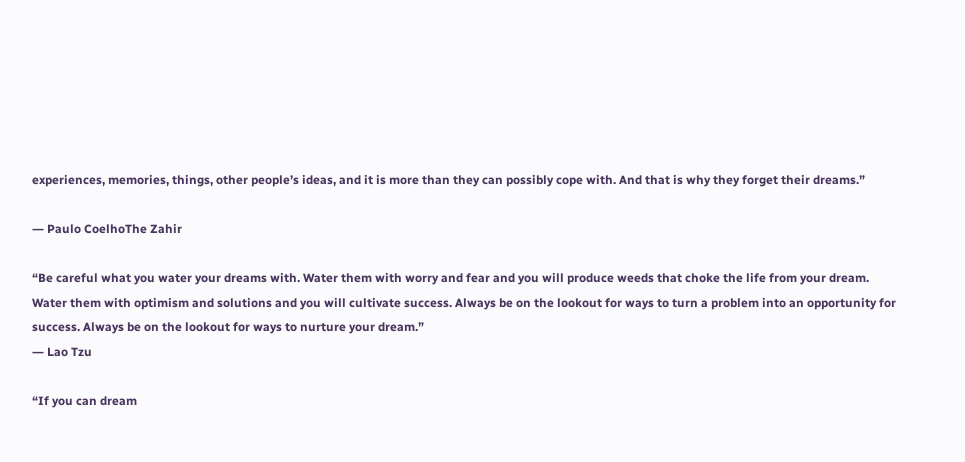experiences, memories, things, other people’s ideas, and it is more than they can possibly cope with. And that is why they forget their dreams.”

― Paulo CoelhoThe Zahir

“Be careful what you water your dreams with. Water them with worry and fear and you will produce weeds that choke the life from your dream. Water them with optimism and solutions and you will cultivate success. Always be on the lookout for ways to turn a problem into an opportunity for success. Always be on the lookout for ways to nurture your dream.”
― Lao Tzu

“If you can dream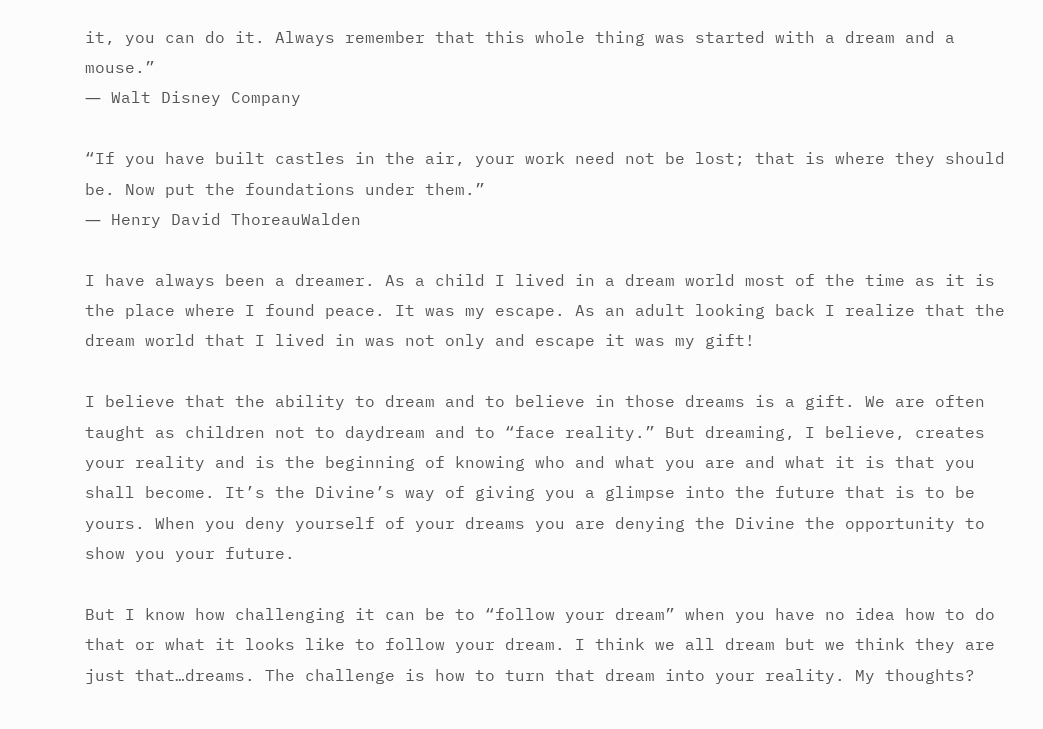it, you can do it. Always remember that this whole thing was started with a dream and a mouse.”
― Walt Disney Company

“If you have built castles in the air, your work need not be lost; that is where they should be. Now put the foundations under them.”
― Henry David ThoreauWalden

I have always been a dreamer. As a child I lived in a dream world most of the time as it is the place where I found peace. It was my escape. As an adult looking back I realize that the dream world that I lived in was not only and escape it was my gift!

I believe that the ability to dream and to believe in those dreams is a gift. We are often taught as children not to daydream and to “face reality.” But dreaming, I believe, creates your reality and is the beginning of knowing who and what you are and what it is that you shall become. It’s the Divine’s way of giving you a glimpse into the future that is to be yours. When you deny yourself of your dreams you are denying the Divine the opportunity to show you your future.

But I know how challenging it can be to “follow your dream” when you have no idea how to do that or what it looks like to follow your dream. I think we all dream but we think they are just that…dreams. The challenge is how to turn that dream into your reality. My thoughts?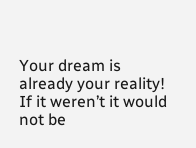Your dream is already your reality! If it weren’t it would not be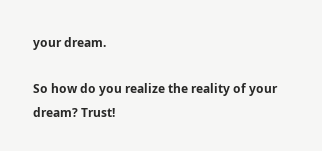your dream.

So how do you realize the reality of your dream? Trust!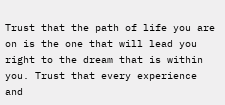Trust that the path of life you are on is the one that will lead you right to the dream that is within you. Trust that every experience and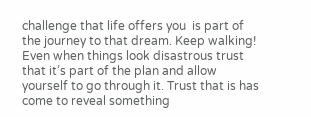challenge that life offers you  is part of the journey to that dream. Keep walking! Even when things look disastrous trust that it’s part of the plan and allow yourself to go through it. Trust that is has come to reveal something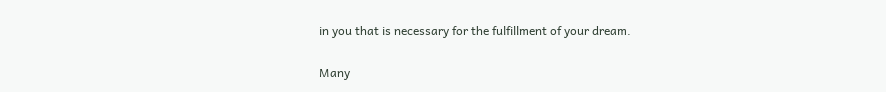in you that is necessary for the fulfillment of your dream.

Many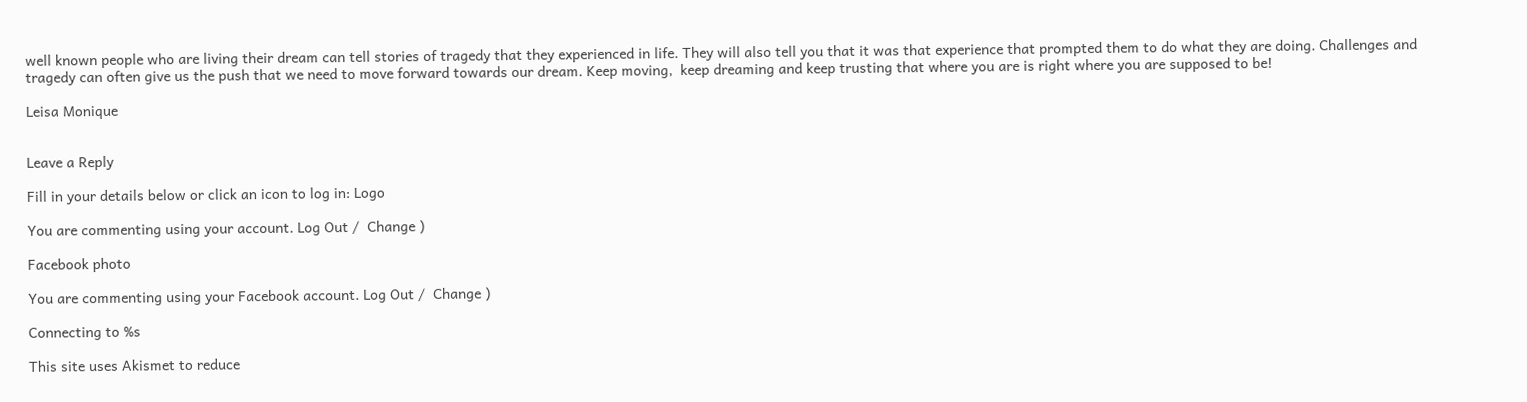well known people who are living their dream can tell stories of tragedy that they experienced in life. They will also tell you that it was that experience that prompted them to do what they are doing. Challenges and tragedy can often give us the push that we need to move forward towards our dream. Keep moving,  keep dreaming and keep trusting that where you are is right where you are supposed to be!

Leisa Monique


Leave a Reply

Fill in your details below or click an icon to log in: Logo

You are commenting using your account. Log Out /  Change )

Facebook photo

You are commenting using your Facebook account. Log Out /  Change )

Connecting to %s

This site uses Akismet to reduce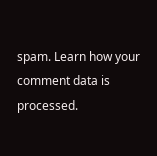spam. Learn how your comment data is processed.